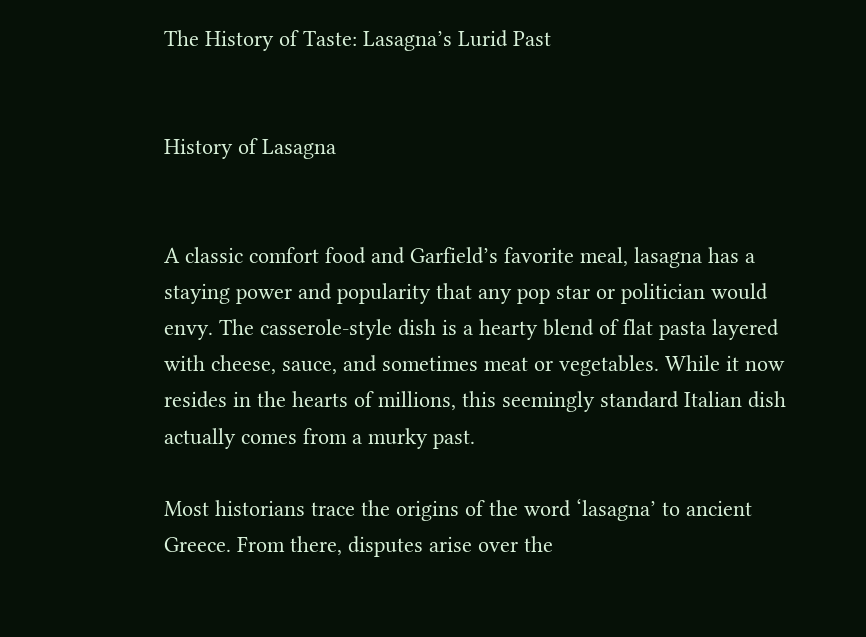The History of Taste: Lasagna’s Lurid Past


History of Lasagna


A classic comfort food and Garfield’s favorite meal, lasagna has a staying power and popularity that any pop star or politician would envy. The casserole-style dish is a hearty blend of flat pasta layered with cheese, sauce, and sometimes meat or vegetables. While it now resides in the hearts of millions, this seemingly standard Italian dish actually comes from a murky past.

Most historians trace the origins of the word ‘lasagna’ to ancient Greece. From there, disputes arise over the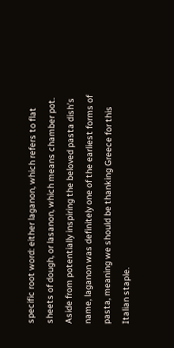specific root word: either laganon, which refers to flat sheets of dough, or lasanon, which means chamber pot. Aside from potentially inspiring the beloved pasta dish’s name, laganon was definitely one of the earliest forms of pasta, meaning we should be thanking Greece for this Italian staple.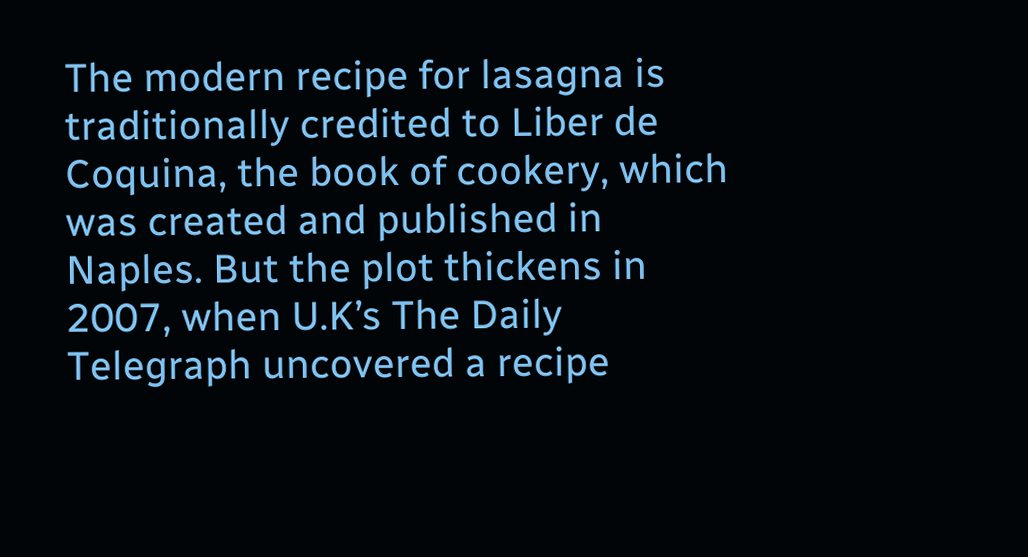The modern recipe for lasagna is traditionally credited to Liber de Coquina, the book of cookery, which was created and published in Naples. But the plot thickens in 2007, when U.K’s The Daily Telegraph uncovered a recipe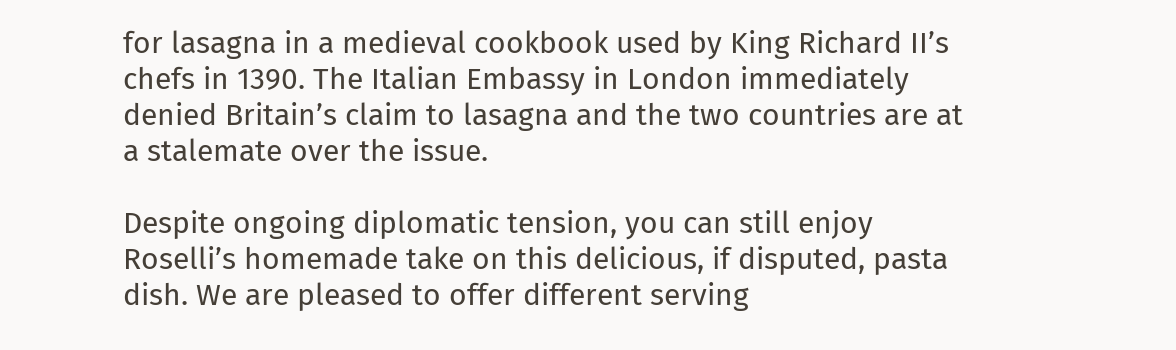for lasagna in a medieval cookbook used by King Richard II’s chefs in 1390. The Italian Embassy in London immediately denied Britain’s claim to lasagna and the two countries are at a stalemate over the issue.

Despite ongoing diplomatic tension, you can still enjoy Roselli’s homemade take on this delicious, if disputed, pasta dish. We are pleased to offer different serving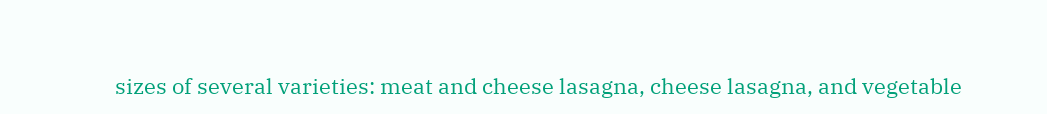sizes of several varieties: meat and cheese lasagna, cheese lasagna, and vegetable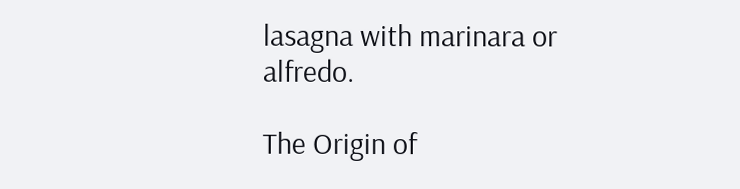lasagna with marinara or alfredo.

The Origin of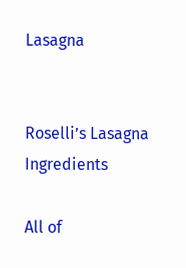Lasagna


Roselli’s Lasagna Ingredients

All of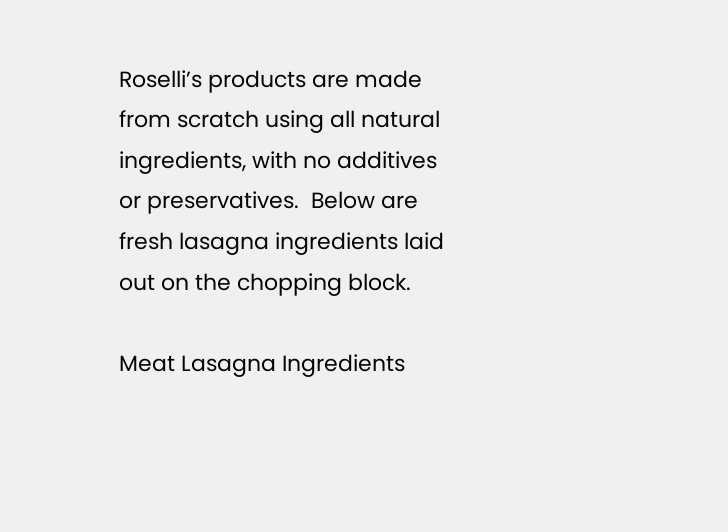Roselli’s products are made from scratch using all natural ingredients, with no additives or preservatives.  Below are fresh lasagna ingredients laid out on the chopping block.

Meat Lasagna Ingredients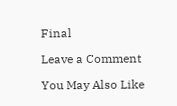Final

Leave a Comment

You May Also Like